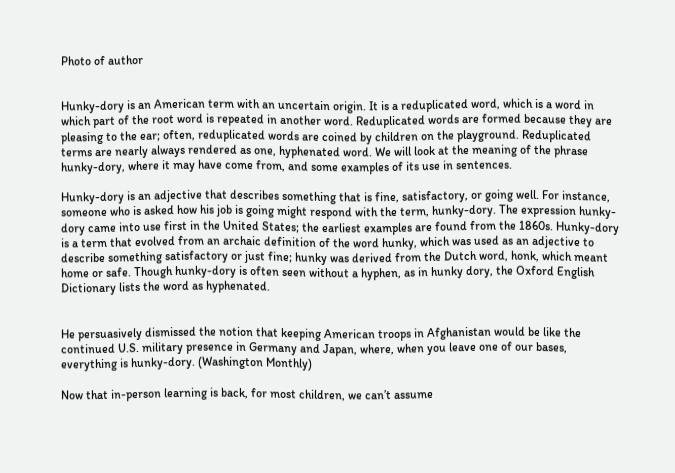Photo of author


Hunky-dory is an American term with an uncertain origin. It is a reduplicated word, which is a word in which part of the root word is repeated in another word. Reduplicated words are formed because they are pleasing to the ear; often, reduplicated words are coined by children on the playground. Reduplicated terms are nearly always rendered as one, hyphenated word. We will look at the meaning of the phrase hunky-dory, where it may have come from, and some examples of its use in sentences.

Hunky-dory is an adjective that describes something that is fine, satisfactory, or going well. For instance, someone who is asked how his job is going might respond with the term, hunky-dory. The expression hunky-dory came into use first in the United States; the earliest examples are found from the 1860s. Hunky-dory is a term that evolved from an archaic definition of the word hunky, which was used as an adjective to describe something satisfactory or just fine; hunky was derived from the Dutch word, honk, which meant home or safe. Though hunky-dory is often seen without a hyphen, as in hunky dory, the Oxford English Dictionary lists the word as hyphenated.


He persuasively dismissed the notion that keeping American troops in Afghanistan would be like the continued U.S. military presence in Germany and Japan, where, when you leave one of our bases, everything is hunky-dory. (Washington Monthly)

Now that in-person learning is back, for most children, we can’t assume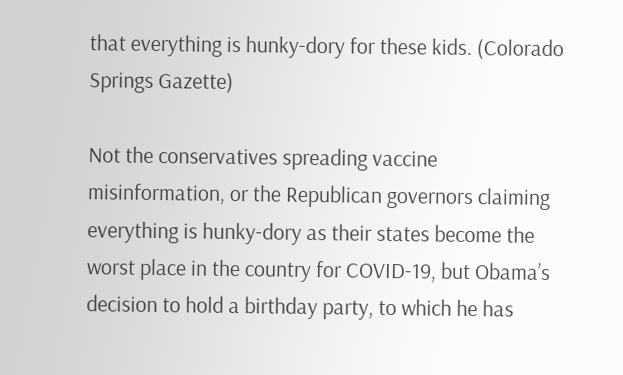that everything is hunky-dory for these kids. (Colorado Springs Gazette)

Not the conservatives spreading vaccine misinformation, or the Republican governors claiming everything is hunky-dory as their states become the worst place in the country for COVID-19, but Obama’s decision to hold a birthday party, to which he has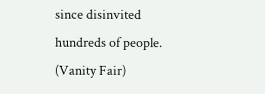since disinvited hundreds of people. (Vanity Fair)